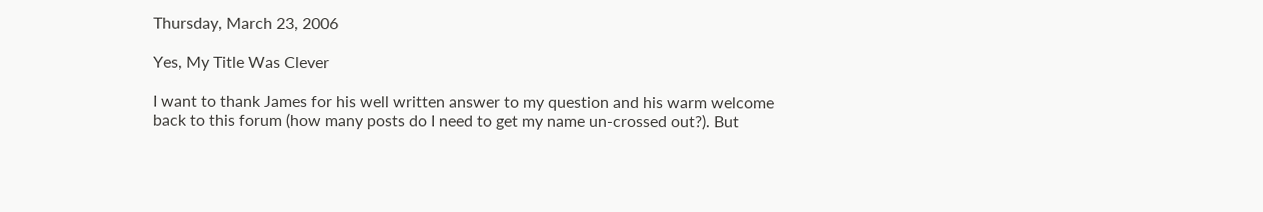Thursday, March 23, 2006

Yes, My Title Was Clever

I want to thank James for his well written answer to my question and his warm welcome back to this forum (how many posts do I need to get my name un-crossed out?). But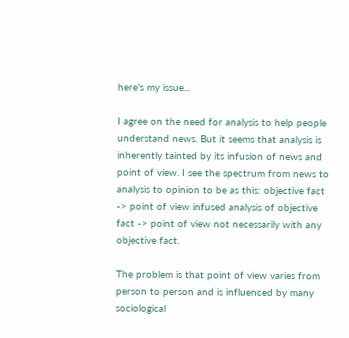here's my issue...

I agree on the need for analysis to help people understand news. But it seems that analysis is inherently tainted by its infusion of news and point of view. I see the spectrum from news to analysis to opinion to be as this: objective fact -> point of view infused analysis of objective fact -> point of view not necessarily with any objective fact.

The problem is that point of view varies from person to person and is influenced by many sociological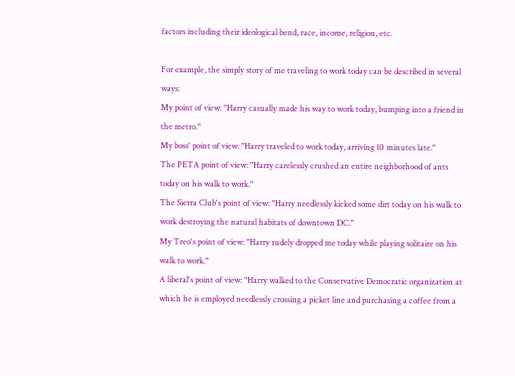factors including their ideological bend, race, income, religion, etc.

For example, the simply story of me traveling to work today can be described in several ways:
My point of view: "Harry casually made his way to work today, bumping into a friend in the metro."
My boss' point of view: "Harry traveled to work today, arriving 10 minutes late."
The PETA point of view: "Harry carelessly crushed an entire neighborhood of ants today on his walk to work."
The Sierra Club's point of view: "Harry needlessly kicked some dirt today on his walk to work destroying the natural habitats of downtown DC."
My Treo's point of view: "Harry rudely dropped me today while playing solitaire on his walk to work."
A liberal's point of view: "Harry walked to the Conservative Democratic organization at which he is employed needlessly crossing a picket line and purchasing a coffee from a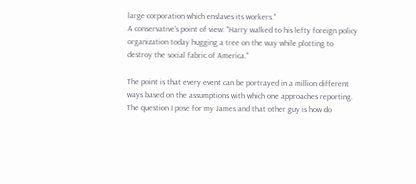large corporation which enslaves its workers."
A conservative's point of view: "Harry walked to his lefty foreign policy organization today hugging a tree on the way while plotting to destroy the social fabric of America."

The point is that every event can be portrayed in a million different ways based on the assumptions with which one approaches reporting. The question I pose for my James and that other guy is how do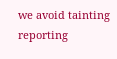we avoid tainting reporting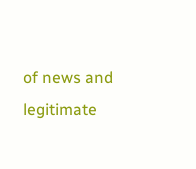of news and legitimate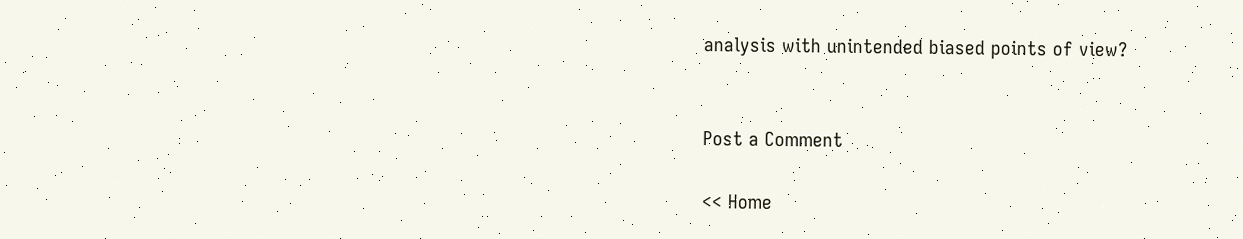analysis with unintended biased points of view?


Post a Comment

<< Home